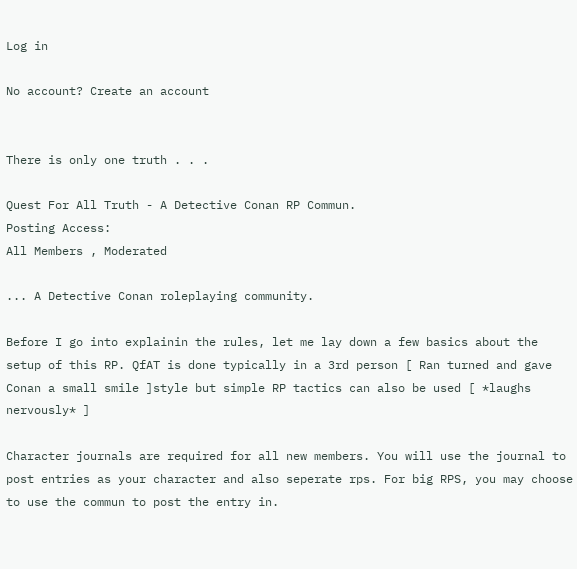Log in

No account? Create an account


There is only one truth . . .

Quest For All Truth - A Detective Conan RP Commun.
Posting Access:
All Members , Moderated

... A Detective Conan roleplaying community.

Before I go into explainin the rules, let me lay down a few basics about the setup of this RP. QfAT is done typically in a 3rd person [ Ran turned and gave Conan a small smile ]style but simple RP tactics can also be used [ *laughs nervously* ]

Character journals are required for all new members. You will use the journal to post entries as your character and also seperate rps. For big RPS, you may choose to use the commun to post the entry in.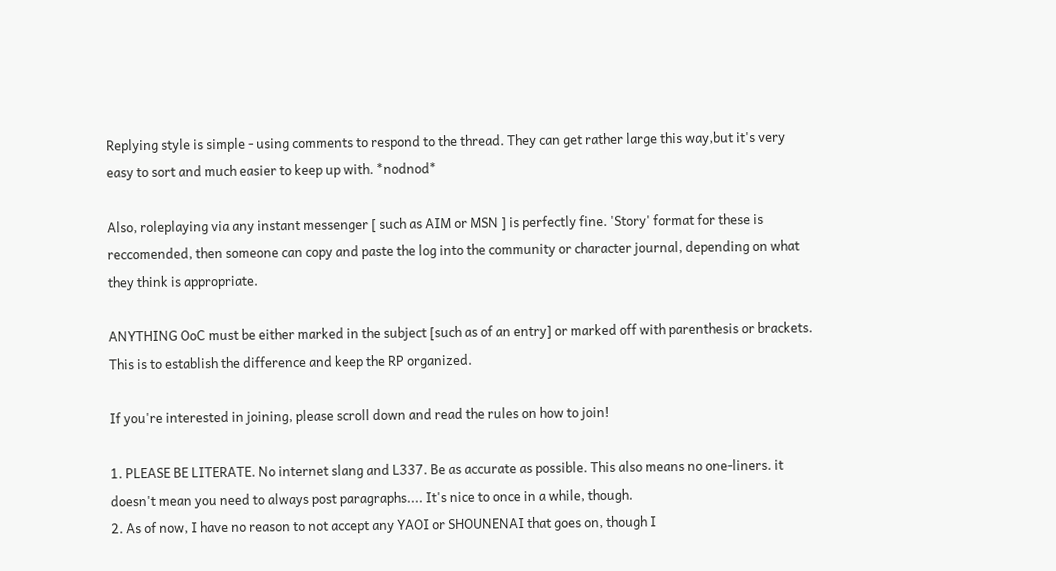Replying style is simple - using comments to respond to the thread. They can get rather large this way,but it's very easy to sort and much easier to keep up with. *nodnod*

Also, roleplaying via any instant messenger [ such as AIM or MSN ] is perfectly fine. 'Story' format for these is reccomended, then someone can copy and paste the log into the community or character journal, depending on what they think is appropriate.

ANYTHING OoC must be either marked in the subject [such as of an entry] or marked off with parenthesis or brackets. This is to establish the difference and keep the RP organized.

If you're interested in joining, please scroll down and read the rules on how to join!

1. PLEASE BE LITERATE. No internet slang and L337. Be as accurate as possible. This also means no one-liners. it doesn't mean you need to always post paragraphs.... It's nice to once in a while, though.
2. As of now, I have no reason to not accept any YAOI or SHOUNENAI that goes on, though I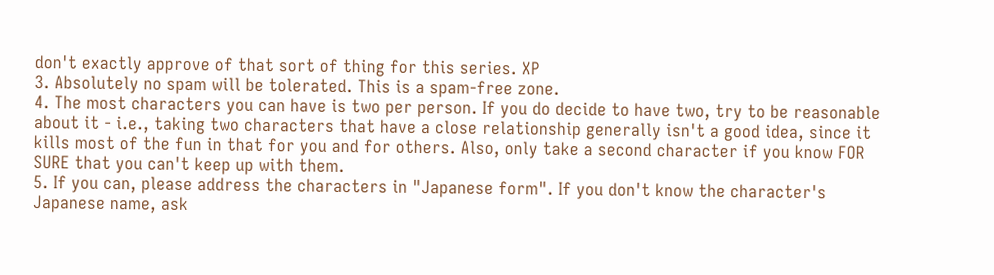don't exactly approve of that sort of thing for this series. XP
3. Absolutely no spam will be tolerated. This is a spam-free zone.
4. The most characters you can have is two per person. If you do decide to have two, try to be reasonable about it - i.e., taking two characters that have a close relationship generally isn't a good idea, since it kills most of the fun in that for you and for others. Also, only take a second character if you know FOR SURE that you can't keep up with them.
5. If you can, please address the characters in "Japanese form". If you don't know the character's Japanese name, ask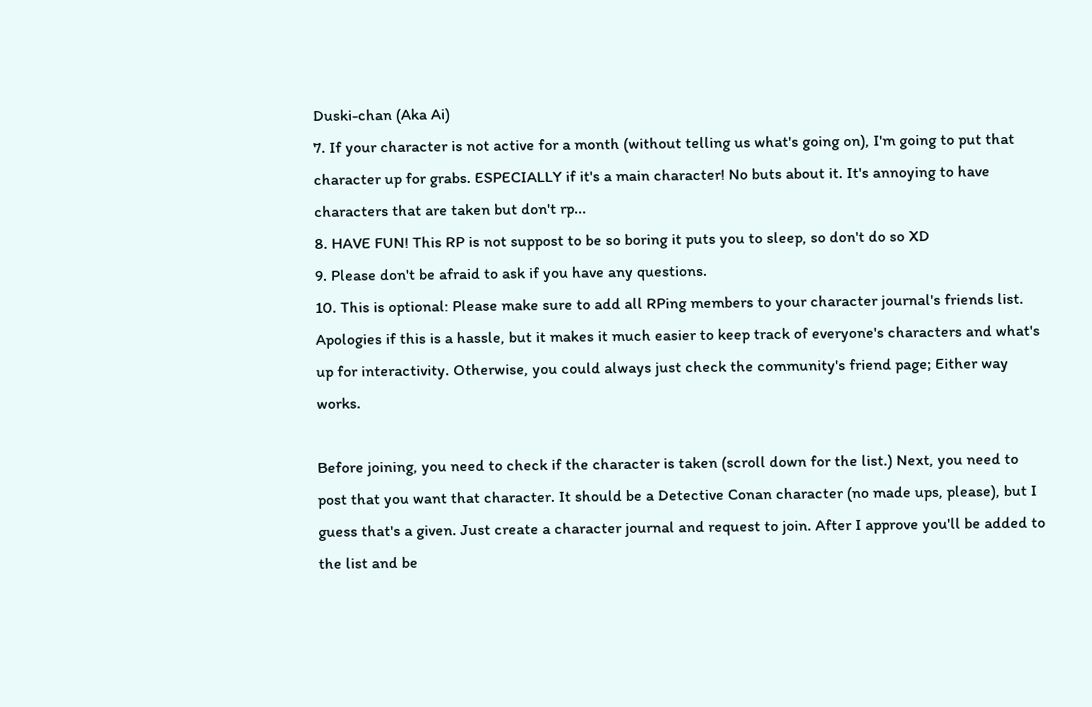Duski-chan (Aka Ai)
7. If your character is not active for a month (without telling us what's going on), I'm going to put that character up for grabs. ESPECIALLY if it's a main character! No buts about it. It's annoying to have characters that are taken but don't rp...
8. HAVE FUN! This RP is not suppost to be so boring it puts you to sleep, so don't do so XD
9. Please don't be afraid to ask if you have any questions.
10. This is optional: Please make sure to add all RPing members to your character journal's friends list. Apologies if this is a hassle, but it makes it much easier to keep track of everyone's characters and what's up for interactivity. Otherwise, you could always just check the community's friend page; Either way works.

Before joining, you need to check if the character is taken (scroll down for the list.) Next, you need to post that you want that character. It should be a Detective Conan character (no made ups, please), but I guess that's a given. Just create a character journal and request to join. After I approve you'll be added to the list and be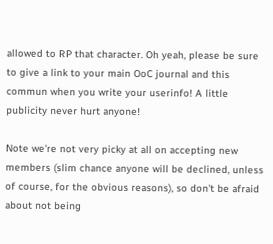allowed to RP that character. Oh yeah, please be sure to give a link to your main OoC journal and this commun when you write your userinfo! A little publicity never hurt anyone!

Note we're not very picky at all on accepting new members (slim chance anyone will be declined, unless of course, for the obvious reasons), so don't be afraid about not being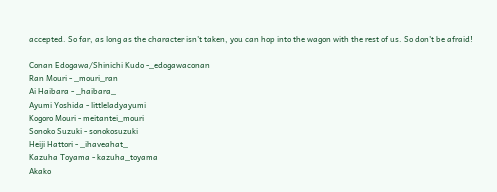accepted. So far, as long as the character isn't taken, you can hop into the wagon with the rest of us. So don't be afraid!

Conan Edogawa/Shinichi Kudo -_edogawaconan
Ran Mouri - _mouri_ran
Ai Haibara - _haibara_
Ayumi Yoshida - littleladyayumi
Kogoro Mouri - meitantei_mouri
Sonoko Suzuki - sonokosuzuki
Heiji Hattori - _ihaveahat_
Kazuha Toyama - kazuha_toyama
Akako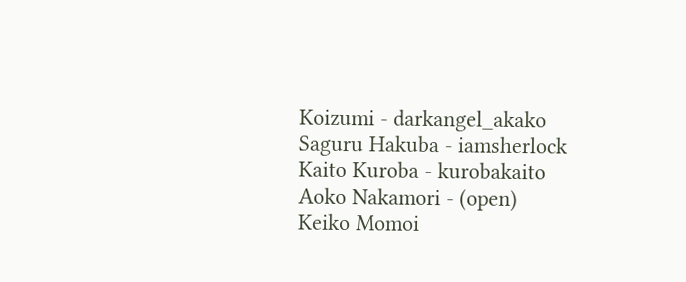Koizumi - darkangel_akako
Saguru Hakuba - iamsherlock
Kaito Kuroba - kurobakaito
Aoko Nakamori - (open)
Keiko Momoi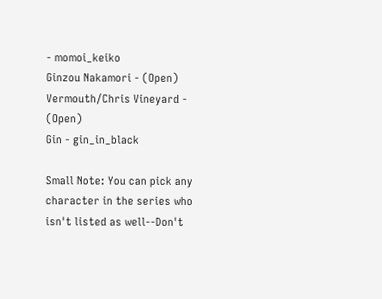- momoi_keiko
Ginzou Nakamori - (Open)
Vermouth/Chris Vineyard - (Open)
Gin - gin_in_black

Small Note: You can pick any character in the series who isn't listed as well--Don't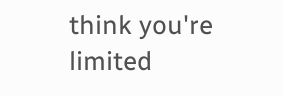think you're limited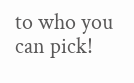to who you can pick!